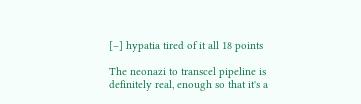[–] hypatia tired of it all 18 points

The neonazi to transcel pipeline is definitely real, enough so that it's a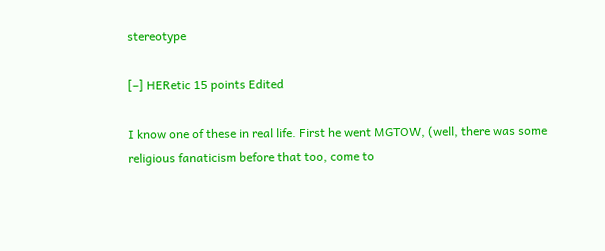stereotype

[–] HERetic 15 points Edited

I know one of these in real life. First he went MGTOW, (well, there was some religious fanaticism before that too, come to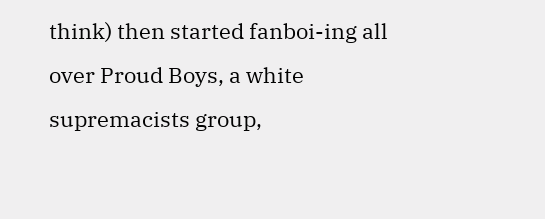think) then started fanboi-ing all over Proud Boys, a white supremacists group,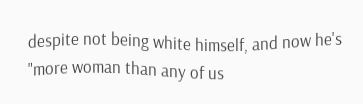despite not being white himself, and now he's "more woman than any of us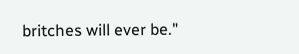britches will ever be."